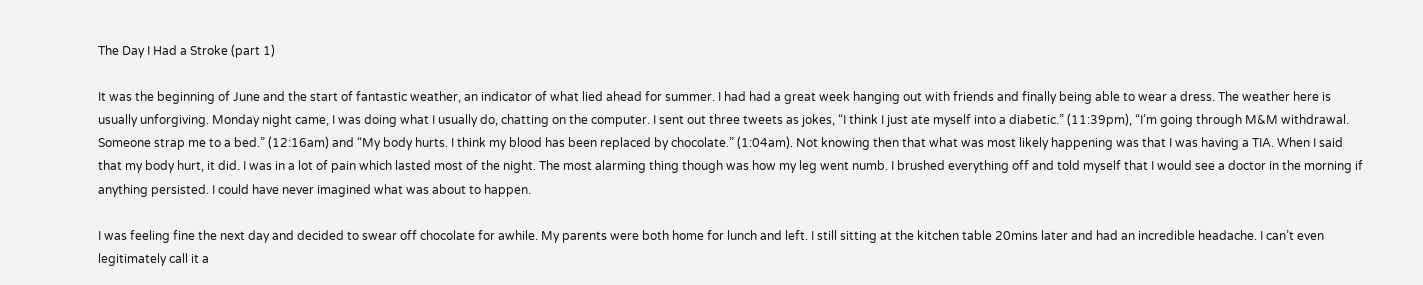The Day I Had a Stroke (part 1)

It was the beginning of June and the start of fantastic weather, an indicator of what lied ahead for summer. I had had a great week hanging out with friends and finally being able to wear a dress. The weather here is usually unforgiving. Monday night came, I was doing what I usually do, chatting on the computer. I sent out three tweets as jokes, “I think I just ate myself into a diabetic.” (11:39pm), “I’m going through M&M withdrawal. Someone strap me to a bed.” (12:16am) and “My body hurts. I think my blood has been replaced by chocolate.” (1:04am). Not knowing then that what was most likely happening was that I was having a TIA. When I said that my body hurt, it did. I was in a lot of pain which lasted most of the night. The most alarming thing though was how my leg went numb. I brushed everything off and told myself that I would see a doctor in the morning if anything persisted. I could have never imagined what was about to happen.

I was feeling fine the next day and decided to swear off chocolate for awhile. My parents were both home for lunch and left. I still sitting at the kitchen table 20mins later and had an incredible headache. I can’t even legitimately call it a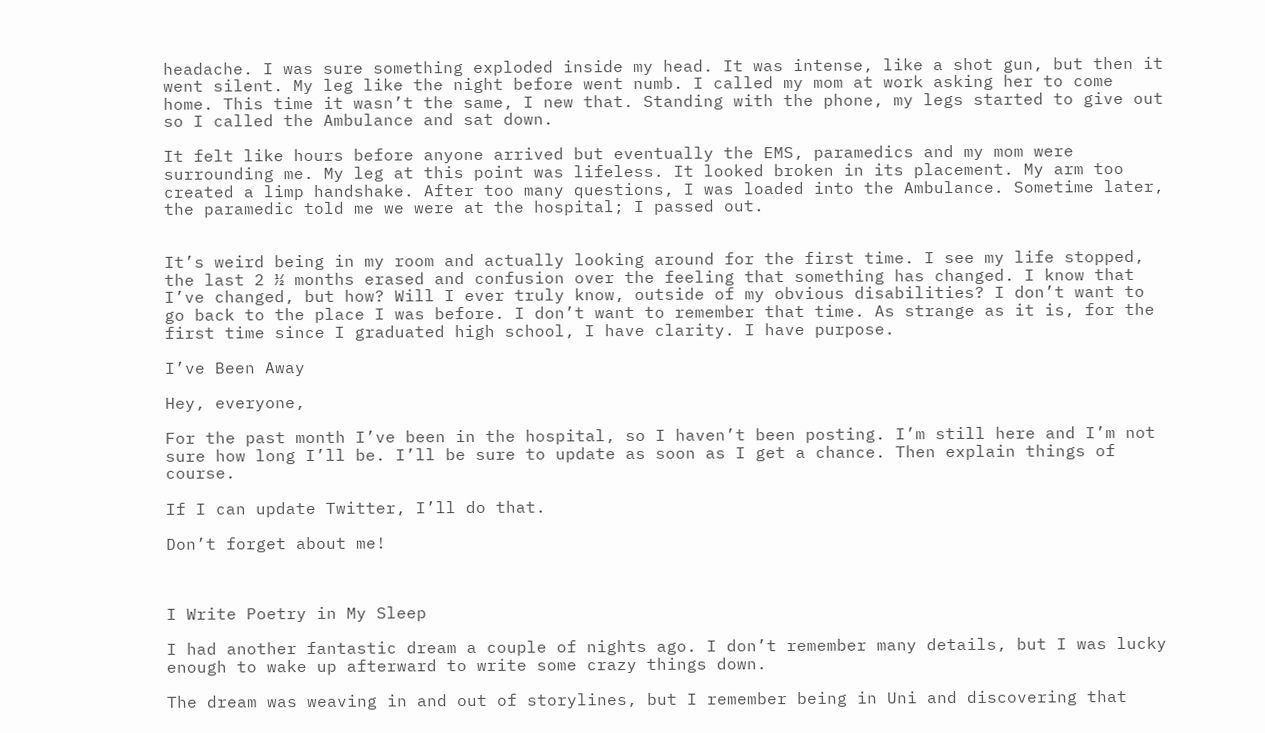headache. I was sure something exploded inside my head. It was intense, like a shot gun, but then it went silent. My leg like the night before went numb. I called my mom at work asking her to come home. This time it wasn’t the same, I new that. Standing with the phone, my legs started to give out so I called the Ambulance and sat down.

It felt like hours before anyone arrived but eventually the EMS, paramedics and my mom were surrounding me. My leg at this point was lifeless. It looked broken in its placement. My arm too created a limp handshake. After too many questions, I was loaded into the Ambulance. Sometime later, the paramedic told me we were at the hospital; I passed out.


It’s weird being in my room and actually looking around for the first time. I see my life stopped, the last 2 ½ months erased and confusion over the feeling that something has changed. I know that I’ve changed, but how? Will I ever truly know, outside of my obvious disabilities? I don’t want to go back to the place I was before. I don’t want to remember that time. As strange as it is, for the first time since I graduated high school, I have clarity. I have purpose.

I’ve Been Away

Hey, everyone,

For the past month I’ve been in the hospital, so I haven’t been posting. I’m still here and I’m not sure how long I’ll be. I’ll be sure to update as soon as I get a chance. Then explain things of course.

If I can update Twitter, I’ll do that.

Don’t forget about me!



I Write Poetry in My Sleep

I had another fantastic dream a couple of nights ago. I don’t remember many details, but I was lucky enough to wake up afterward to write some crazy things down.

The dream was weaving in and out of storylines, but I remember being in Uni and discovering that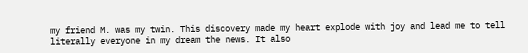my friend M. was my twin. This discovery made my heart explode with joy and lead me to tell literally everyone in my dream the news. It also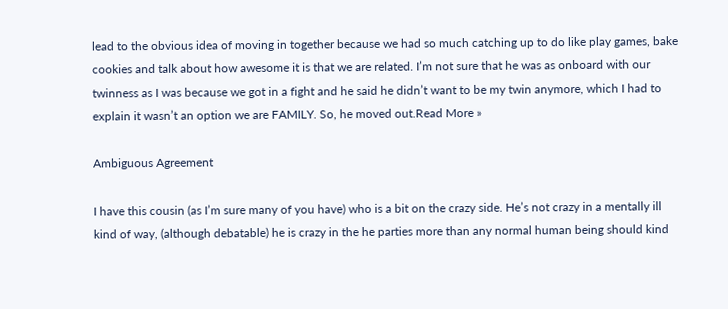lead to the obvious idea of moving in together because we had so much catching up to do like play games, bake cookies and talk about how awesome it is that we are related. I’m not sure that he was as onboard with our twinness as I was because we got in a fight and he said he didn’t want to be my twin anymore, which I had to explain it wasn’t an option we are FAMILY. So, he moved out.Read More »

Ambiguous Agreement

I have this cousin (as I’m sure many of you have) who is a bit on the crazy side. He’s not crazy in a mentally ill kind of way, (although debatable) he is crazy in the he parties more than any normal human being should kind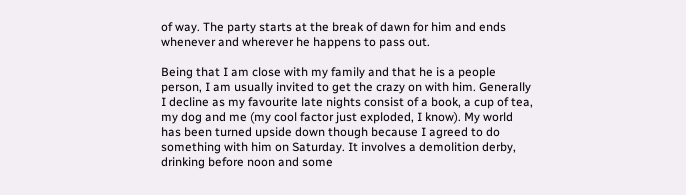of way. The party starts at the break of dawn for him and ends whenever and wherever he happens to pass out.

Being that I am close with my family and that he is a people person, I am usually invited to get the crazy on with him. Generally I decline as my favourite late nights consist of a book, a cup of tea, my dog and me (my cool factor just exploded, I know). My world has been turned upside down though because I agreed to do something with him on Saturday. It involves a demolition derby, drinking before noon and some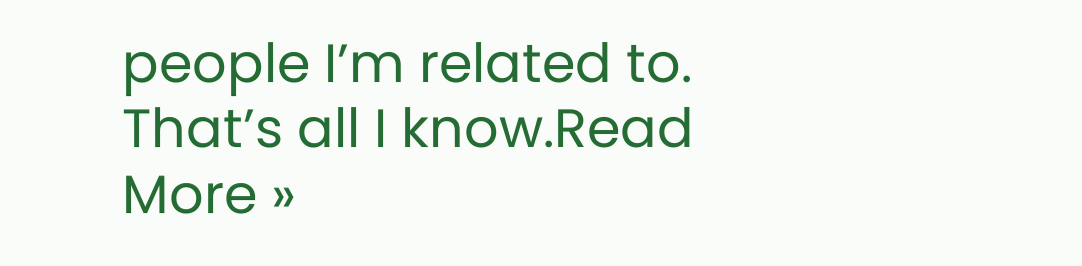people I’m related to. That’s all I know.Read More »